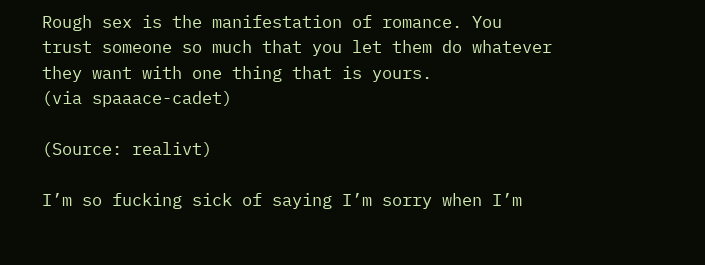Rough sex is the manifestation of romance. You trust someone so much that you let them do whatever they want with one thing that is yours.
(via spaaace-cadet)

(Source: realivt)

I’m so fucking sick of saying I’m sorry when I’m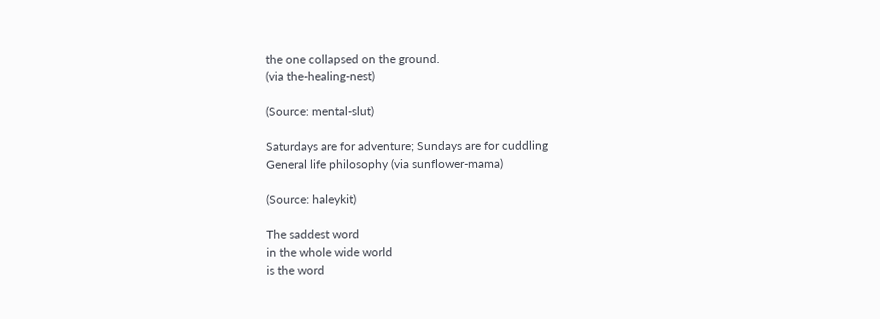the one collapsed on the ground.
(via the-healing-nest)

(Source: mental-slut)

Saturdays are for adventure; Sundays are for cuddling
General life philosophy (via sunflower-mama)

(Source: haleykit)

The saddest word
in the whole wide world
is the word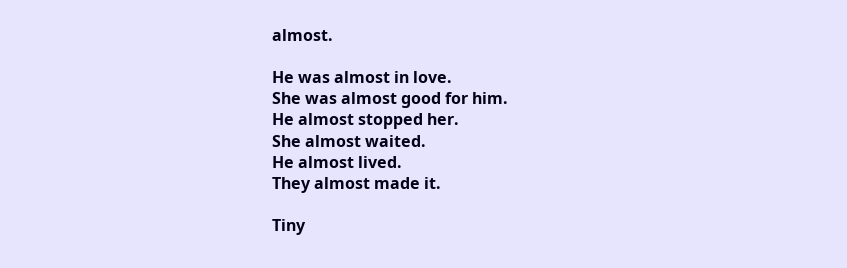almost.

He was almost in love.
She was almost good for him.
He almost stopped her.
She almost waited.
He almost lived.
They almost made it.

Tiny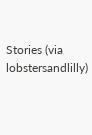Stories (via lobstersandlilly)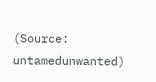(Source: untamedunwanted)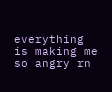everything is making me so angry rn